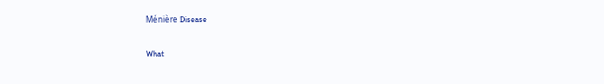Ménière Disease

What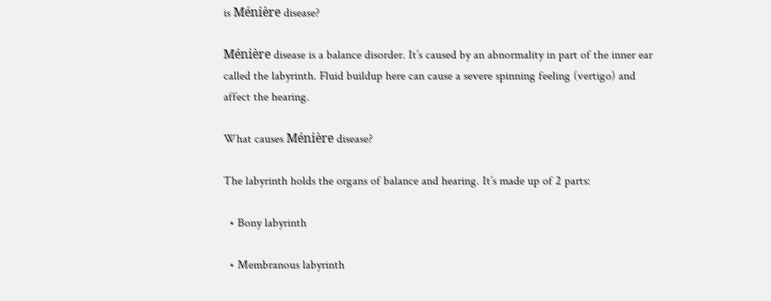is Ménière disease?

Ménière disease is a balance disorder. It’s caused by an abnormality in part of the inner ear called the labyrinth. Fluid buildup here can cause a severe spinning feeling (vertigo) and affect the hearing.

What causes Ménière disease?

The labyrinth holds the organs of balance and hearing. It’s made up of 2 parts:

  • Bony labyrinth

  • Membranous labyrinth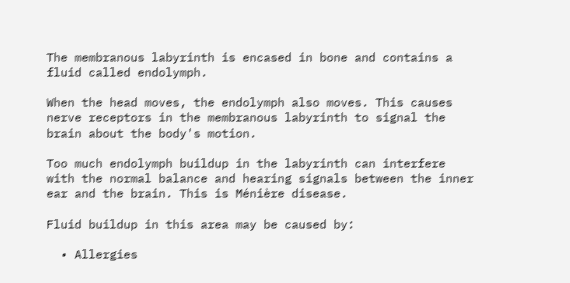The membranous labyrinth is encased in bone and contains a fluid called endolymph.

When the head moves, the endolymph also moves. This causes nerve receptors in the membranous labyrinth to signal the brain about the body's motion.

Too much endolymph buildup in the labyrinth can interfere with the normal balance and hearing signals between the inner ear and the brain. This is Ménière disease.

Fluid buildup in this area may be caused by:

  • Allergies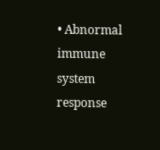• Abnormal immune system response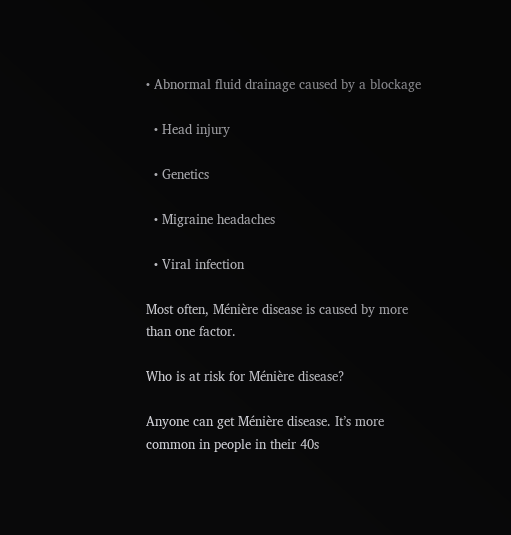• Abnormal fluid drainage caused by a blockage

  • Head injury

  • Genetics

  • Migraine headaches

  • Viral infection

Most often, Ménière disease is caused by more than one factor.

Who is at risk for Ménière disease?

Anyone can get Ménière disease. It’s more common in people in their 40s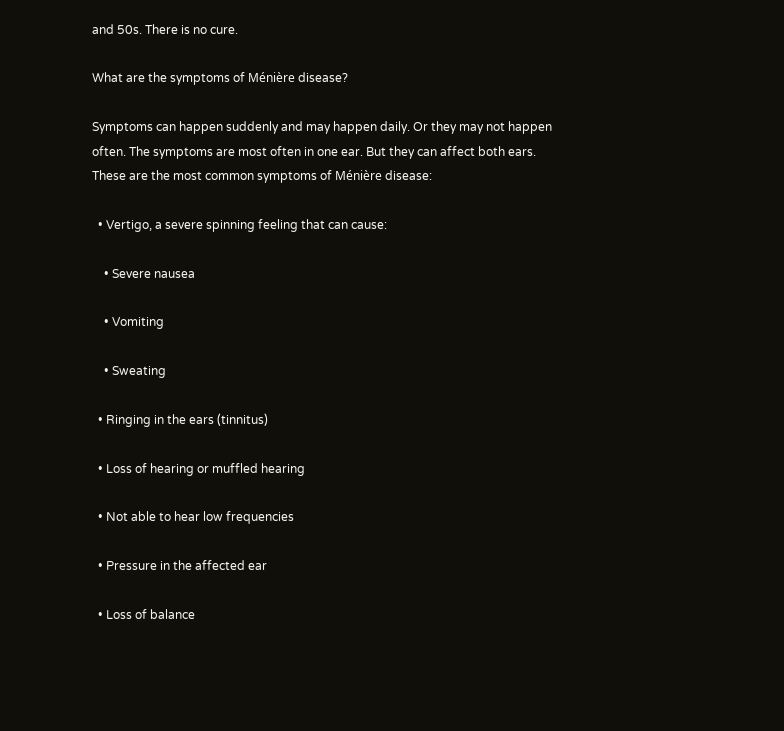and 50s. There is no cure.

What are the symptoms of Ménière disease?

Symptoms can happen suddenly and may happen daily. Or they may not happen often. The symptoms are most often in one ear. But they can affect both ears. These are the most common symptoms of Ménière disease:

  • Vertigo, a severe spinning feeling that can cause:

    • Severe nausea

    • Vomiting

    • Sweating

  • Ringing in the ears (tinnitus)

  • Loss of hearing or muffled hearing

  • Not able to hear low frequencies

  • Pressure in the affected ear

  • Loss of balance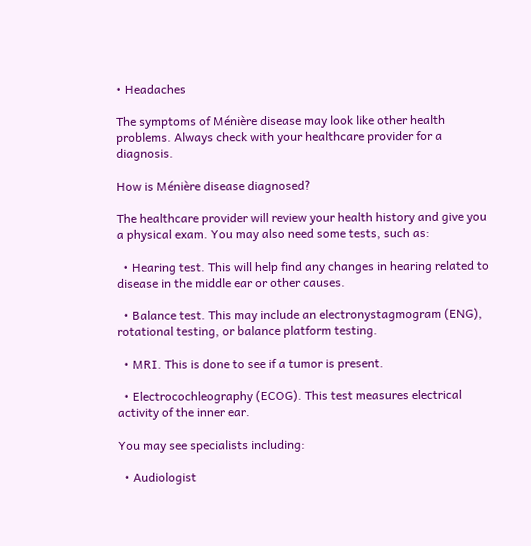• Headaches

The symptoms of Ménière disease may look like other health problems. Always check with your healthcare provider for a diagnosis.

How is Ménière disease diagnosed?

The healthcare provider will review your health history and give you a physical exam. You may also need some tests, such as:

  • Hearing test. This will help find any changes in hearing related to disease in the middle ear or other causes.

  • Balance test. This may include an electronystagmogram (ENG), rotational testing, or balance platform testing.

  • MRI. This is done to see if a tumor is present.

  • Electrocochleography (ECOG). This test measures electrical activity of the inner ear.

You may see specialists including:

  • Audiologist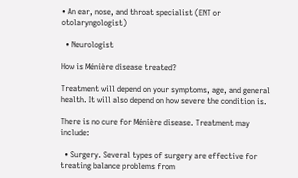• An ear, nose, and throat specialist (ENT or otolaryngologist)

  • Neurologist

How is Ménière disease treated?

Treatment will depend on your symptoms, age, and general health. It will also depend on how severe the condition is.

There is no cure for Ménière disease. Treatment may include:

  • Surgery. Several types of surgery are effective for treating balance problems from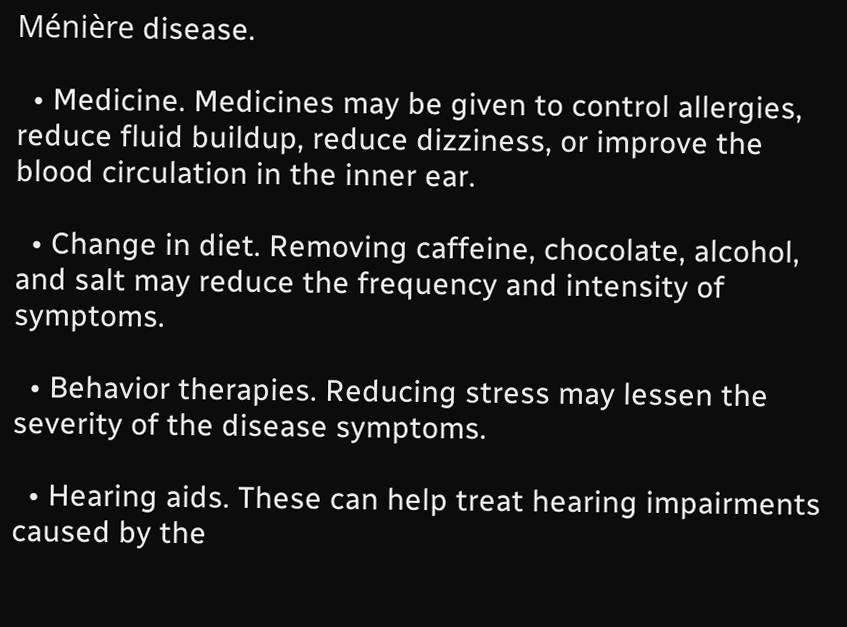Ménière disease.

  • Medicine. Medicines may be given to control allergies, reduce fluid buildup, reduce dizziness, or improve the blood circulation in the inner ear.

  • Change in diet. Removing caffeine, chocolate, alcohol, and salt may reduce the frequency and intensity of symptoms.

  • Behavior therapies. Reducing stress may lessen the severity of the disease symptoms.

  • Hearing aids. These can help treat hearing impairments caused by the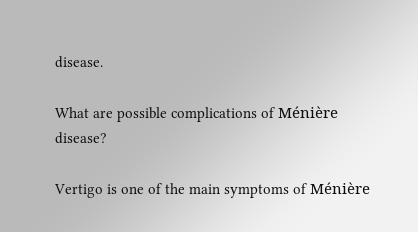disease.

What are possible complications of Ménière disease?

Vertigo is one of the main symptoms of Ménière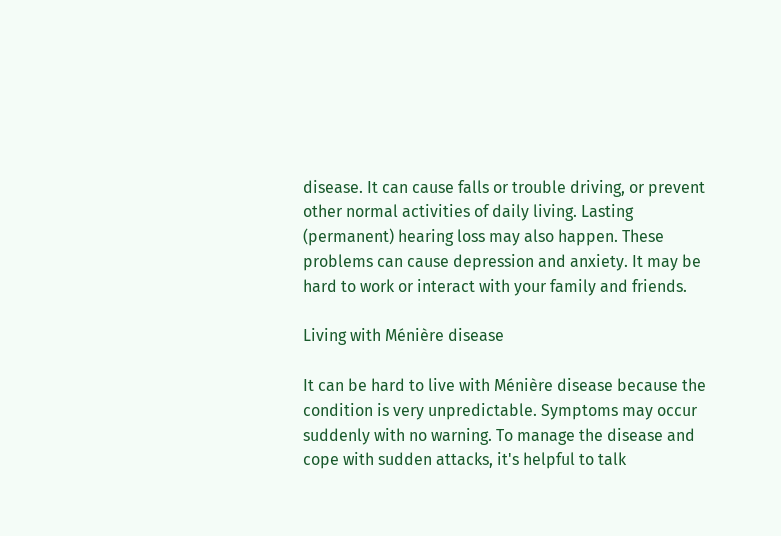disease. It can cause falls or trouble driving, or prevent other normal activities of daily living. Lasting (permanent) hearing loss may also happen. These problems can cause depression and anxiety. It may be hard to work or interact with your family and friends.

Living with Ménière disease

It can be hard to live with Ménière disease because the condition is very unpredictable. Symptoms may occur suddenly with no warning. To manage the disease and cope with sudden attacks, it's helpful to talk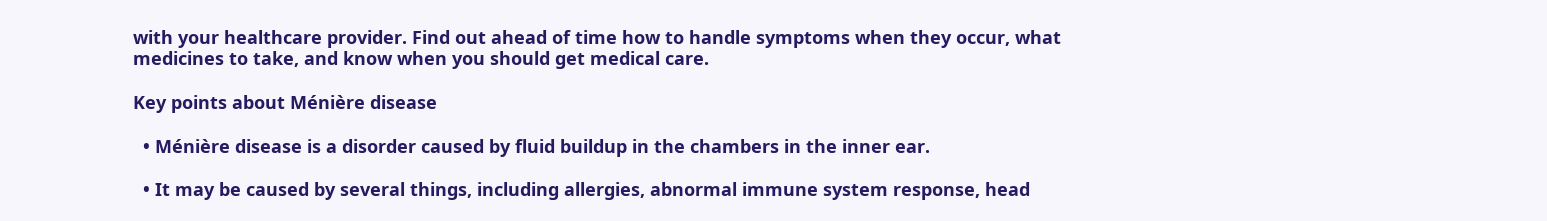with your healthcare provider. Find out ahead of time how to handle symptoms when they occur, what medicines to take, and know when you should get medical care.

Key points about Ménière disease

  • Ménière disease is a disorder caused by fluid buildup in the chambers in the inner ear.

  • It may be caused by several things, including allergies, abnormal immune system response, head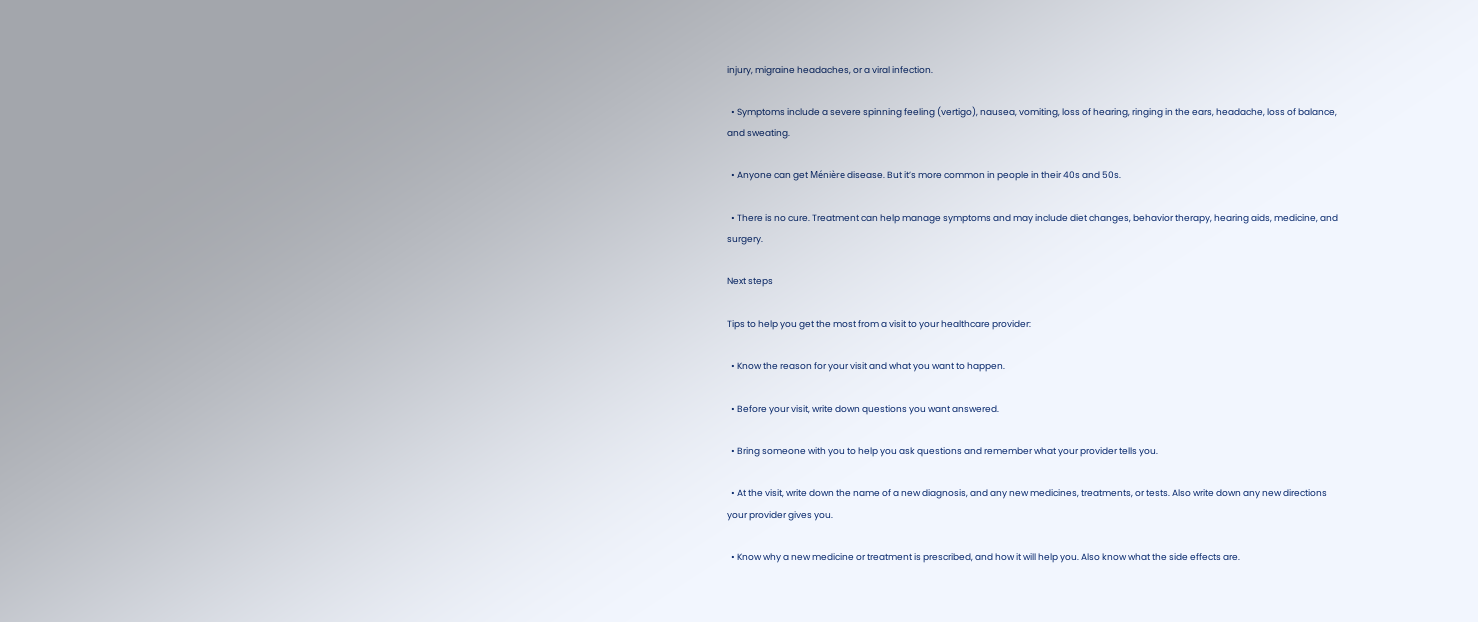injury, migraine headaches, or a viral infection.

  • Symptoms include a severe spinning feeling (vertigo), nausea, vomiting, loss of hearing, ringing in the ears, headache, loss of balance, and sweating.

  • Anyone can get Ménière disease. But it’s more common in people in their 40s and 50s.

  • There is no cure. Treatment can help manage symptoms and may include diet changes, behavior therapy, hearing aids, medicine, and surgery.

Next steps

Tips to help you get the most from a visit to your healthcare provider:

  • Know the reason for your visit and what you want to happen.

  • Before your visit, write down questions you want answered.

  • Bring someone with you to help you ask questions and remember what your provider tells you.

  • At the visit, write down the name of a new diagnosis, and any new medicines, treatments, or tests. Also write down any new directions your provider gives you.

  • Know why a new medicine or treatment is prescribed, and how it will help you. Also know what the side effects are.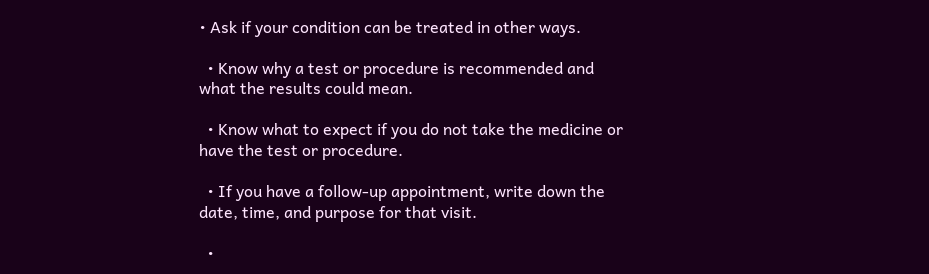• Ask if your condition can be treated in other ways.

  • Know why a test or procedure is recommended and what the results could mean.

  • Know what to expect if you do not take the medicine or have the test or procedure.

  • If you have a follow-up appointment, write down the date, time, and purpose for that visit.

  •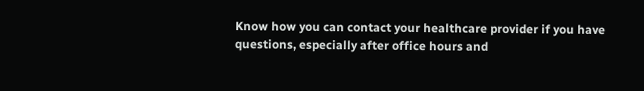Know how you can contact your healthcare provider if you have questions, especially after office hours and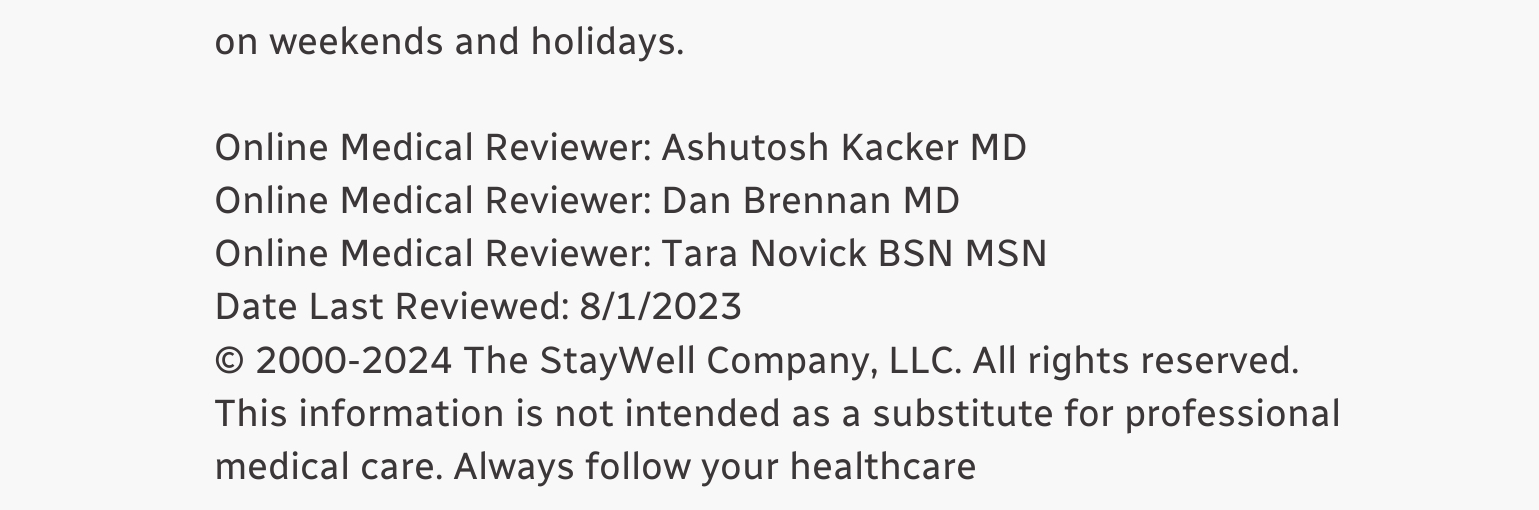on weekends and holidays.

Online Medical Reviewer: Ashutosh Kacker MD
Online Medical Reviewer: Dan Brennan MD
Online Medical Reviewer: Tara Novick BSN MSN
Date Last Reviewed: 8/1/2023
© 2000-2024 The StayWell Company, LLC. All rights reserved. This information is not intended as a substitute for professional medical care. Always follow your healthcare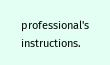professional's instructions.